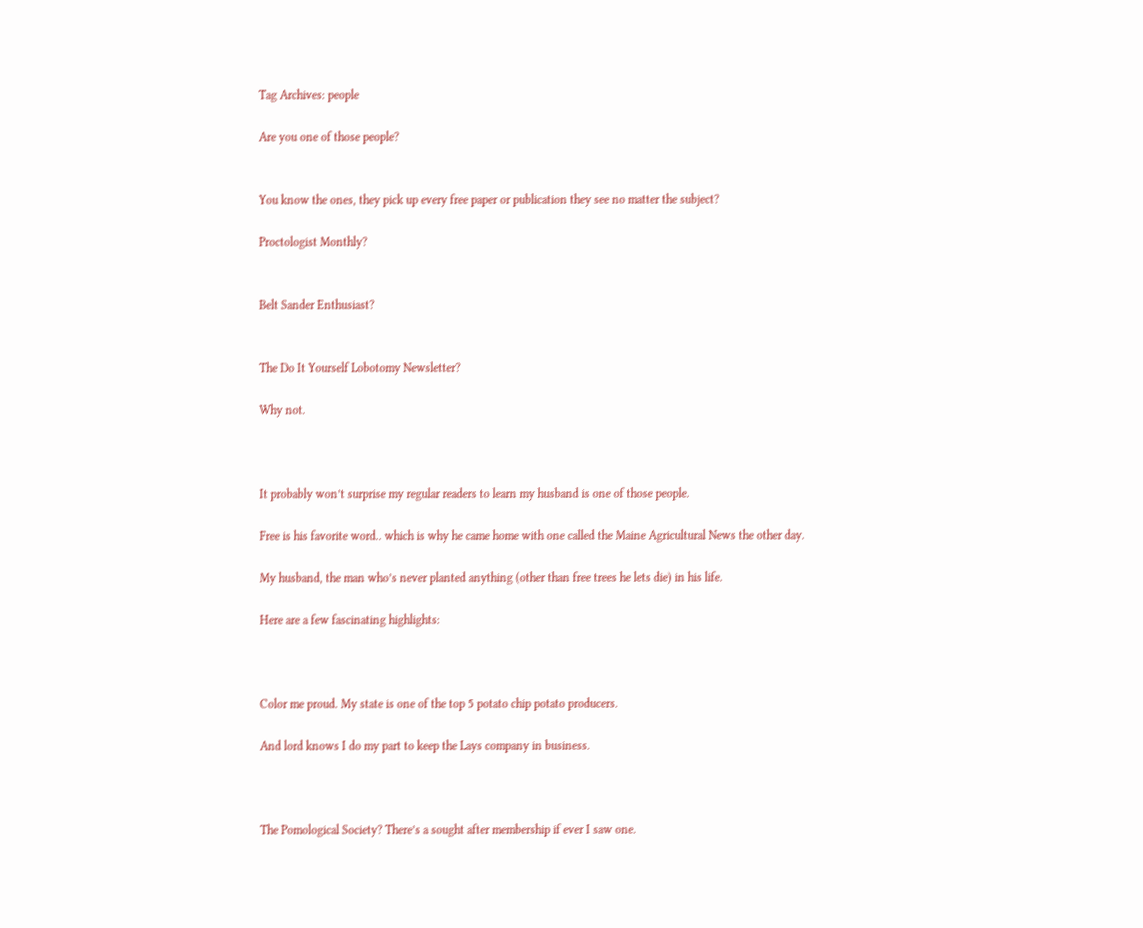Tag Archives: people

Are you one of those people?


You know the ones, they pick up every free paper or publication they see no matter the subject?

Proctologist Monthly?


Belt Sander Enthusiast?


The Do It Yourself Lobotomy Newsletter?

Why not.



It probably won’t surprise my regular readers to learn my husband is one of those people.

Free is his favorite word.. which is why he came home with one called the Maine Agricultural News the other day.

My husband, the man who’s never planted anything (other than free trees he lets die) in his life.

Here are a few fascinating highlights:



Color me proud. My state is one of the top 5 potato chip potato producers.

And lord knows I do my part to keep the Lays company in business.



The Pomological Society? There’s a sought after membership if ever I saw one.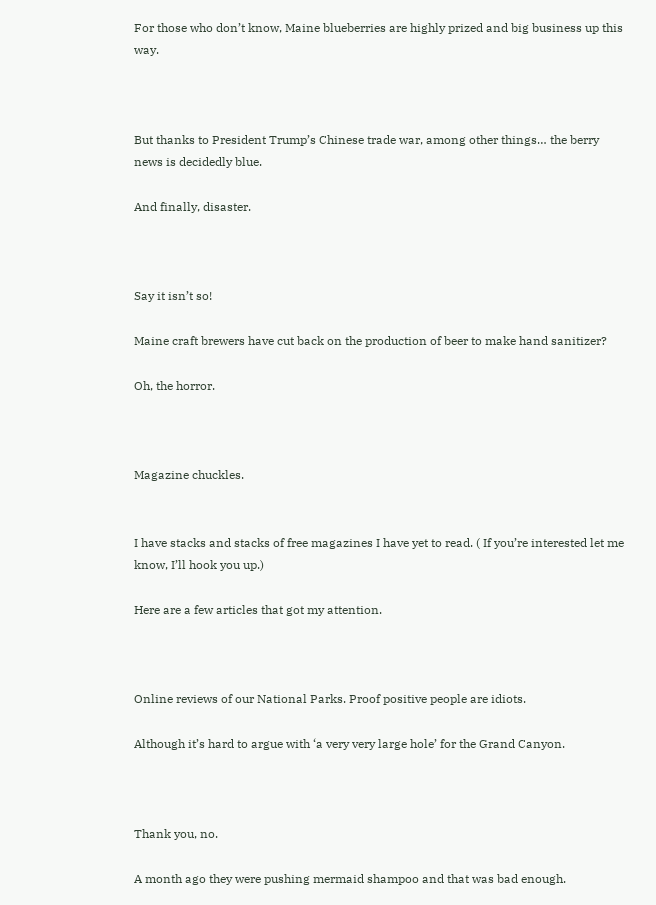For those who don’t know, Maine blueberries are highly prized and big business up this way.



But thanks to President Trump’s Chinese trade war, among other things… the berry news is decidedly blue.

And finally, disaster.



Say it isn’t so!

Maine craft brewers have cut back on the production of beer to make hand sanitizer?

Oh, the horror.



Magazine chuckles.


I have stacks and stacks of free magazines I have yet to read. ( If you’re interested let me know, I’ll hook you up.)

Here are a few articles that got my attention.



Online reviews of our National Parks. Proof positive people are idiots.

Although it’s hard to argue with ‘a very very large hole’ for the Grand Canyon.



Thank you, no.

A month ago they were pushing mermaid shampoo and that was bad enough.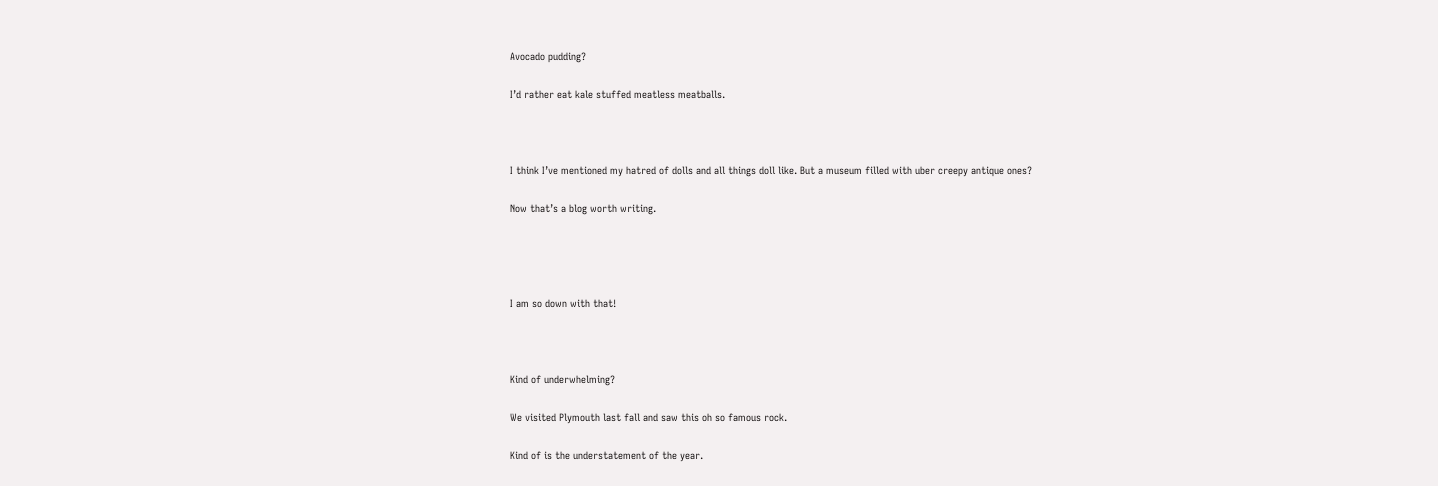Avocado pudding?

I’d rather eat kale stuffed meatless meatballs.



I think I’ve mentioned my hatred of dolls and all things doll like. But a museum filled with uber creepy antique ones?

Now that’s a blog worth writing.




I am so down with that!



Kind of underwhelming?

We visited Plymouth last fall and saw this oh so famous rock.

Kind of is the understatement of the year.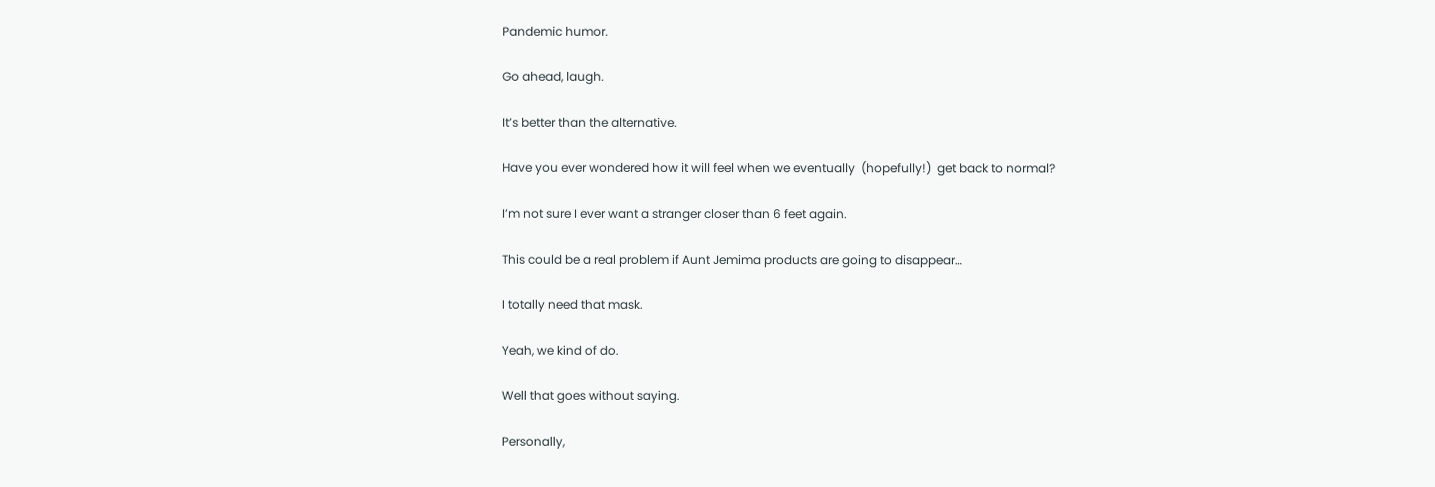Pandemic humor.

Go ahead, laugh.

It’s better than the alternative.

Have you ever wondered how it will feel when we eventually  (hopefully!)  get back to normal?

I’m not sure I ever want a stranger closer than 6 feet again.

This could be a real problem if Aunt Jemima products are going to disappear…

I totally need that mask.

Yeah, we kind of do.

Well that goes without saying.

Personally,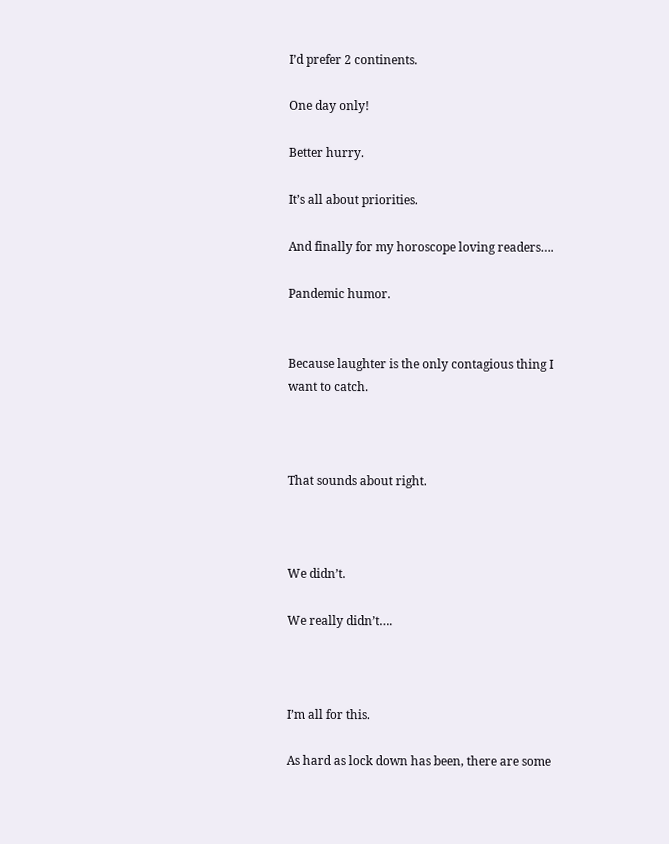I’d prefer 2 continents.

One day only!

Better hurry.

It’s all about priorities.

And finally for my horoscope loving readers….

Pandemic humor.


Because laughter is the only contagious thing I want to catch.



That sounds about right.



We didn’t.

We really didn’t….



I’m all for this.

As hard as lock down has been, there are some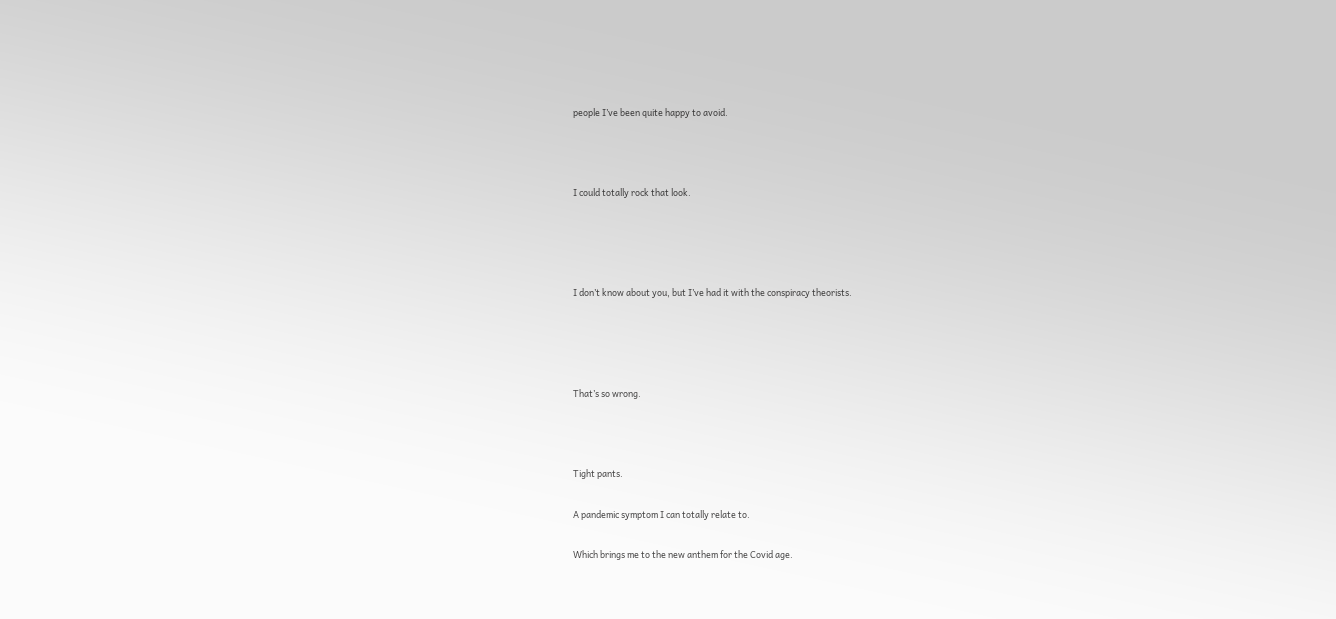people I’ve been quite happy to avoid.



I could totally rock that look.




I don’t know about you, but I’ve had it with the conspiracy theorists.




That’s so wrong.



Tight pants.

A pandemic symptom I can totally relate to.

Which brings me to the new anthem for the Covid age.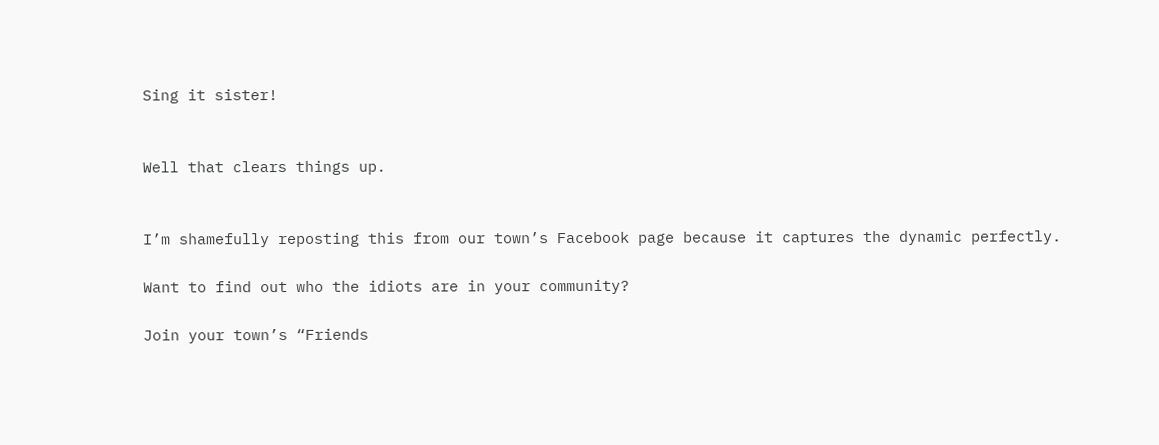Sing it sister!


Well that clears things up.


I’m shamefully reposting this from our town’s Facebook page because it captures the dynamic perfectly.

Want to find out who the idiots are in your community?

Join your town’s “Friends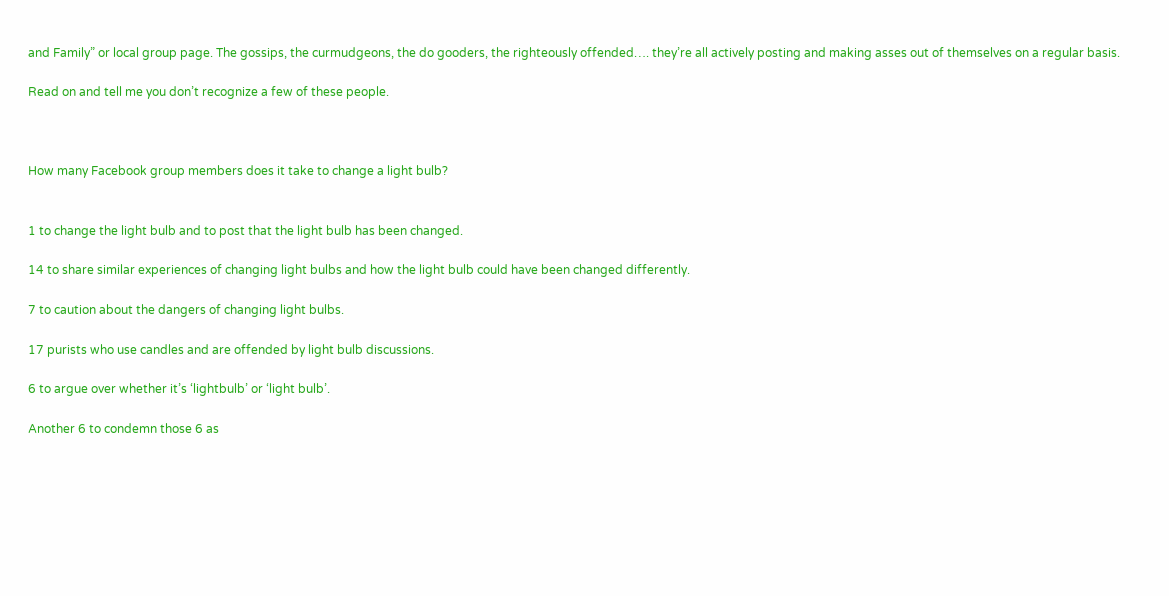and Family” or local group page. The gossips, the curmudgeons, the do gooders, the righteously offended…. they’re all actively posting and making asses out of themselves on a regular basis.

Read on and tell me you don’t recognize a few of these people.



How many Facebook group members does it take to change a light bulb?


1 to change the light bulb and to post that the light bulb has been changed.

14 to share similar experiences of changing light bulbs and how the light bulb could have been changed differently.

7 to caution about the dangers of changing light bulbs.

17 purists who use candles and are offended by light bulb discussions.

6 to argue over whether it’s ‘lightbulb’ or ‘light bulb’.

Another 6 to condemn those 6 as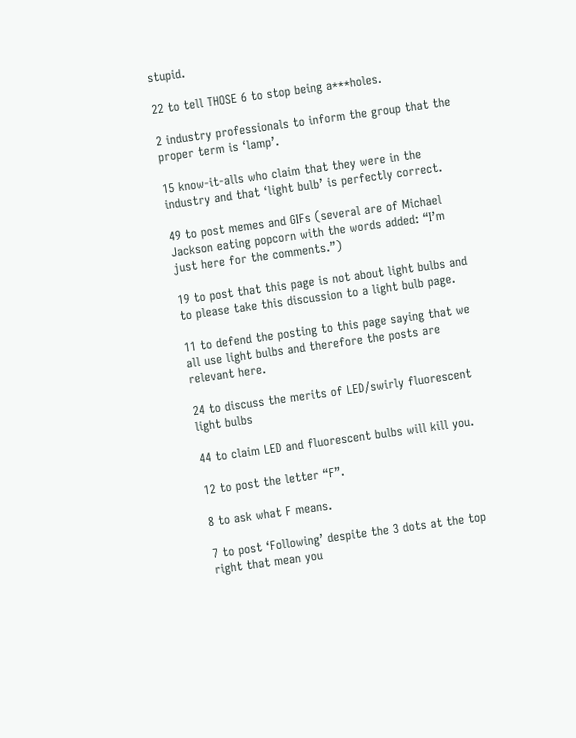stupid.

22 to tell THOSE 6 to stop being a***holes.

2 industry professionals to inform the group that the proper term is ‘lamp’.

15 know-it-alls who claim that they were in the industry and that ‘light bulb’ is perfectly correct.

49 to post memes and GIFs (several are of Michael Jackson eating popcorn with the words added: “I’m just here for the comments.”)

19 to post that this page is not about light bulbs and to please take this discussion to a light bulb page.

11 to defend the posting to this page saying that we all use light bulbs and therefore the posts are relevant here.

24 to discuss the merits of LED/swirly fluorescent light bulbs

44 to claim LED and fluorescent bulbs will kill you.

12 to post the letter “F”.

8 to ask what F means.

7 to post ‘Following’ despite the 3 dots at the top right that mean you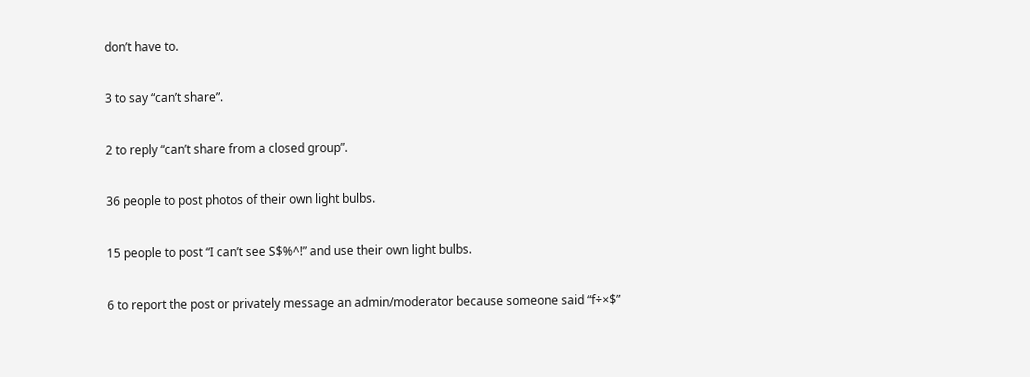don’t have to.

3 to say “can’t share”.

2 to reply “can’t share from a closed group”.

36 people to post photos of their own light bulbs.

15 people to post “I can’t see S$%^!” and use their own light bulbs.

6 to report the post or privately message an admin/moderator because someone said “f÷×$”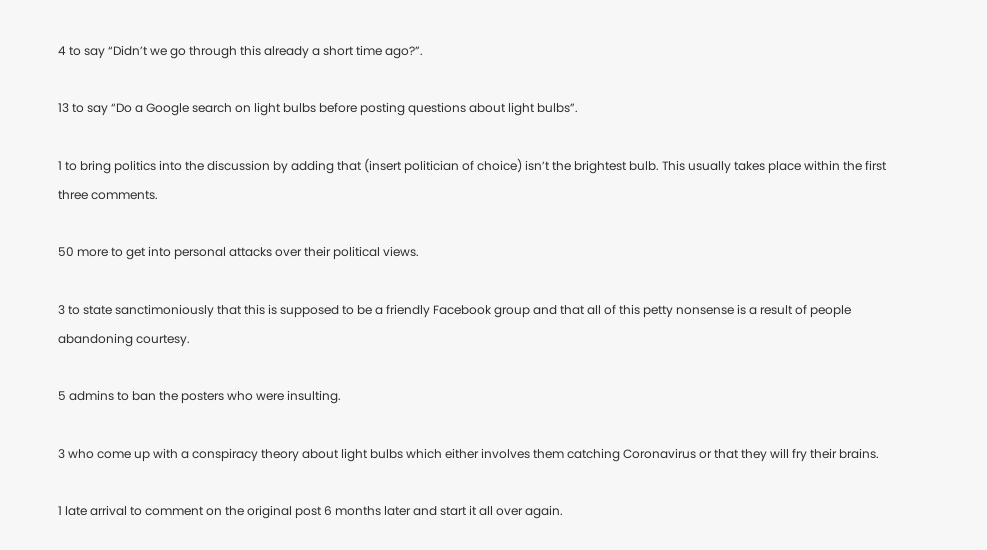4 to say “Didn’t we go through this already a short time ago?”.

13 to say “Do a Google search on light bulbs before posting questions about light bulbs”.

1 to bring politics into the discussion by adding that (insert politician of choice) isn’t the brightest bulb. This usually takes place within the first three comments.

50 more to get into personal attacks over their political views.

3 to state sanctimoniously that this is supposed to be a friendly Facebook group and that all of this petty nonsense is a result of people abandoning courtesy.

5 admins to ban the posters who were insulting.

3 who come up with a conspiracy theory about light bulbs which either involves them catching Coronavirus or that they will fry their brains.

1 late arrival to comment on the original post 6 months later and start it all over again.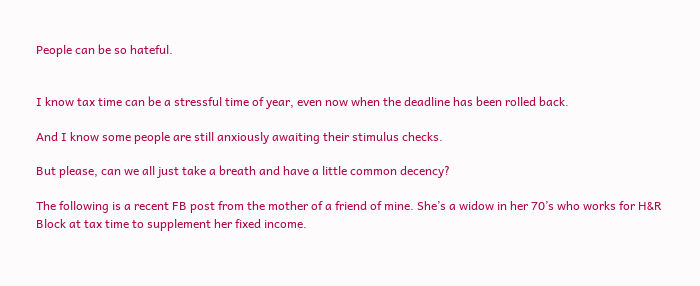People can be so hateful.


I know tax time can be a stressful time of year, even now when the deadline has been rolled back.

And I know some people are still anxiously awaiting their stimulus checks.

But please, can we all just take a breath and have a little common decency?

The following is a recent FB post from the mother of a friend of mine. She’s a widow in her 70’s who works for H&R Block at tax time to supplement her fixed income.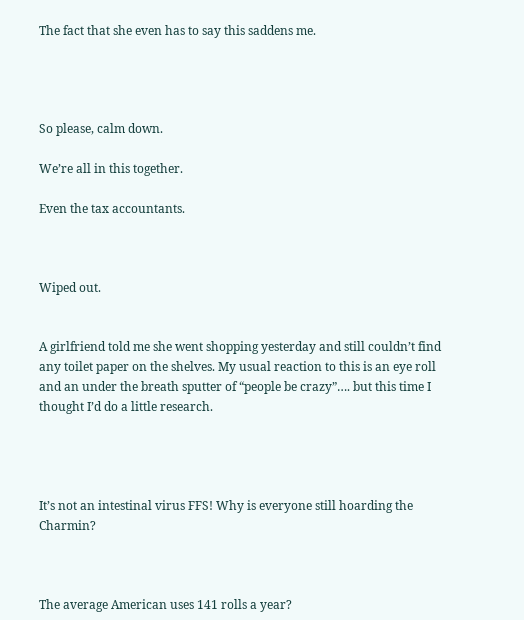The fact that she even has to say this saddens me.




So please, calm down.

We’re all in this together.

Even the tax accountants.



Wiped out.


A girlfriend told me she went shopping yesterday and still couldn’t find any toilet paper on the shelves. My usual reaction to this is an eye roll and an under the breath sputter of “people be crazy”…. but this time I thought I’d do a little research.




It’s not an intestinal virus FFS! Why is everyone still hoarding the Charmin?



The average American uses 141 rolls a year?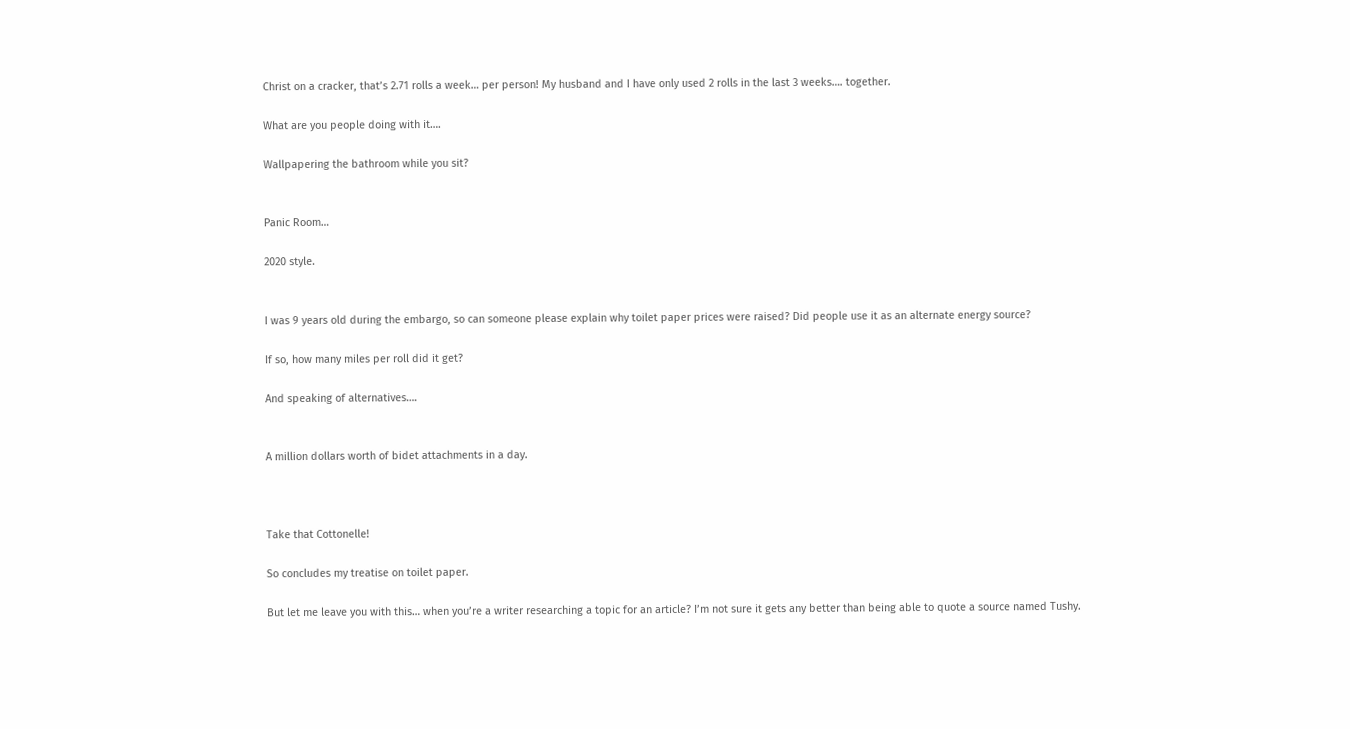Christ on a cracker, that’s 2.71 rolls a week… per person! My husband and I have only used 2 rolls in the last 3 weeks…. together.

What are you people doing with it….

Wallpapering the bathroom while you sit?


Panic Room…

2020 style.


I was 9 years old during the embargo, so can someone please explain why toilet paper prices were raised? Did people use it as an alternate energy source?

If so, how many miles per roll did it get?

And speaking of alternatives….


A million dollars worth of bidet attachments in a day.



Take that Cottonelle!

So concludes my treatise on toilet paper.

But let me leave you with this… when you’re a writer researching a topic for an article? I’m not sure it gets any better than being able to quote a source named Tushy.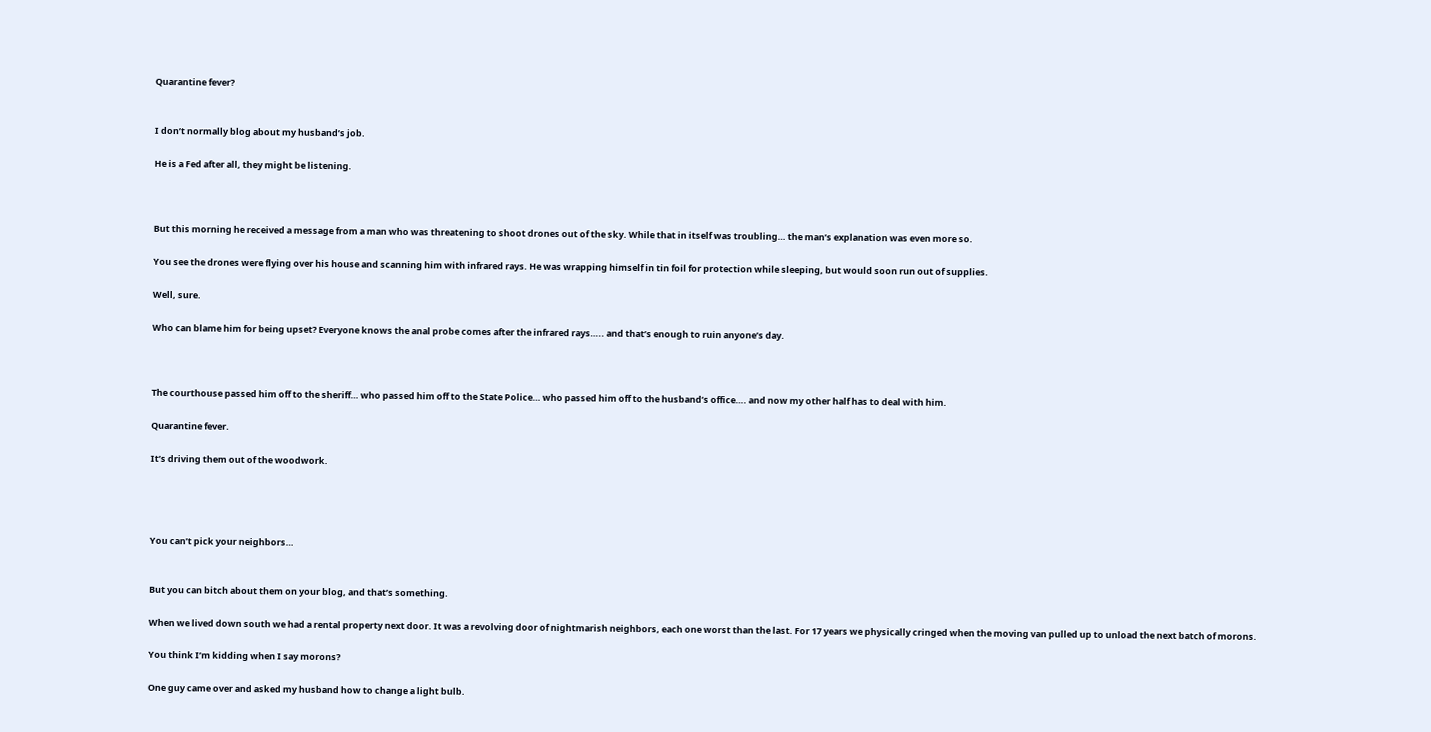Quarantine fever?


I don’t normally blog about my husband’s job.

He is a Fed after all, they might be listening.



But this morning he received a message from a man who was threatening to shoot drones out of the sky. While that in itself was troubling… the man’s explanation was even more so.

You see the drones were flying over his house and scanning him with infrared rays. He was wrapping himself in tin foil for protection while sleeping, but would soon run out of supplies.

Well, sure.

Who can blame him for being upset? Everyone knows the anal probe comes after the infrared rays….. and that’s enough to ruin anyone’s day.



The courthouse passed him off to the sheriff… who passed him off to the State Police… who passed him off to the husband’s office…. and now my other half has to deal with him.

Quarantine fever.

It’s driving them out of the woodwork.




You can’t pick your neighbors…


But you can bitch about them on your blog, and that’s something.

When we lived down south we had a rental property next door. It was a revolving door of nightmarish neighbors, each one worst than the last. For 17 years we physically cringed when the moving van pulled up to unload the next batch of morons.

You think I’m kidding when I say morons?

One guy came over and asked my husband how to change a light bulb.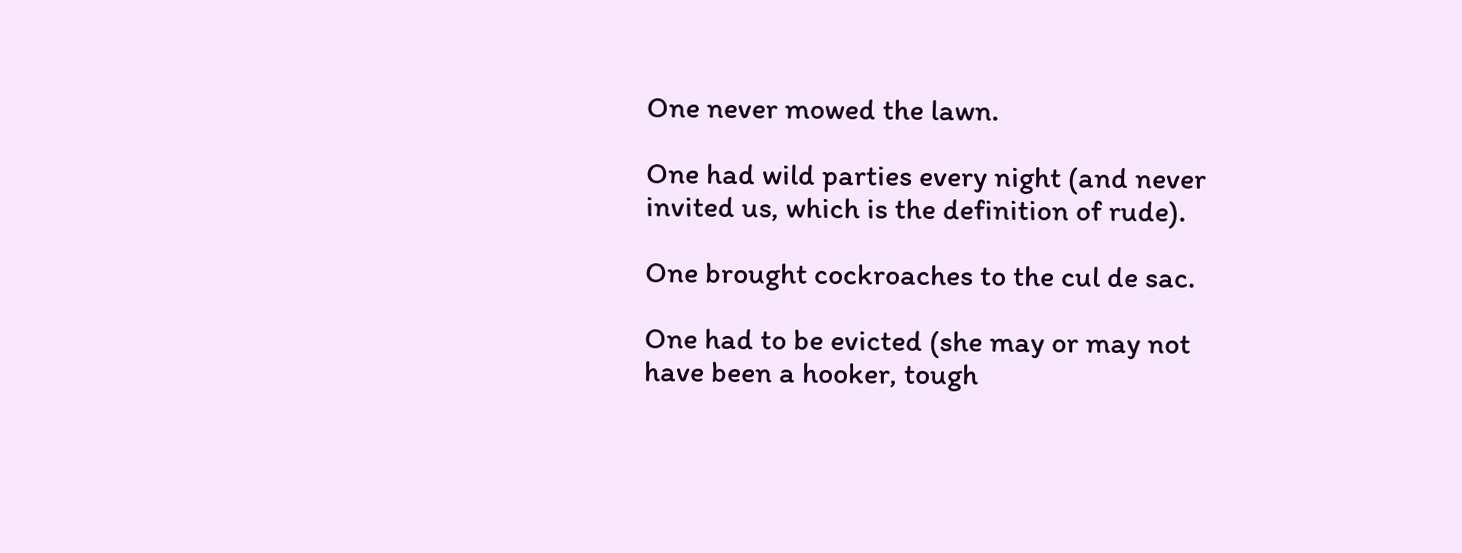One never mowed the lawn.

One had wild parties every night (and never invited us, which is the definition of rude).

One brought cockroaches to the cul de sac.

One had to be evicted (she may or may not have been a hooker, tough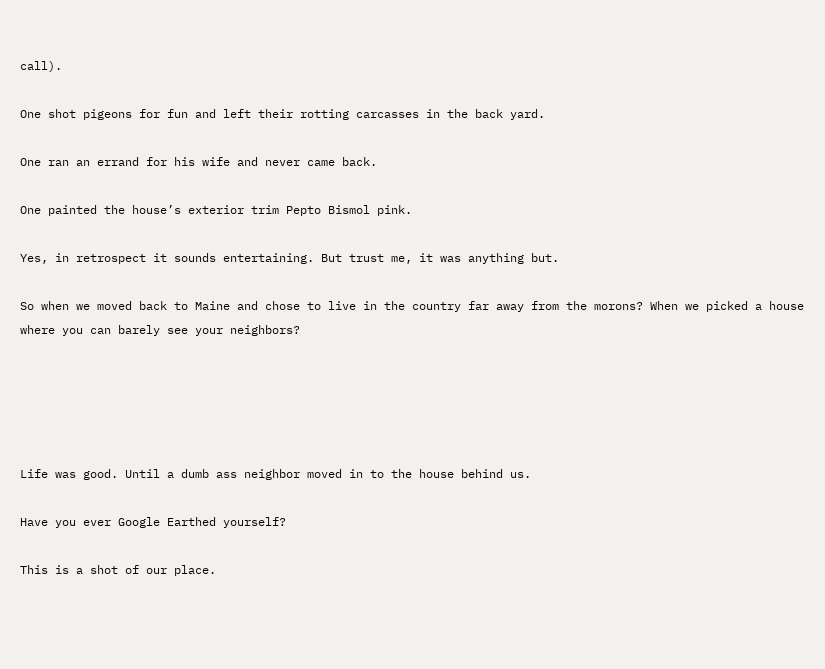call).

One shot pigeons for fun and left their rotting carcasses in the back yard.

One ran an errand for his wife and never came back.

One painted the house’s exterior trim Pepto Bismol pink.

Yes, in retrospect it sounds entertaining. But trust me, it was anything but.

So when we moved back to Maine and chose to live in the country far away from the morons? When we picked a house where you can barely see your neighbors?





Life was good. Until a dumb ass neighbor moved in to the house behind us.

Have you ever Google Earthed yourself?

This is a shot of our place.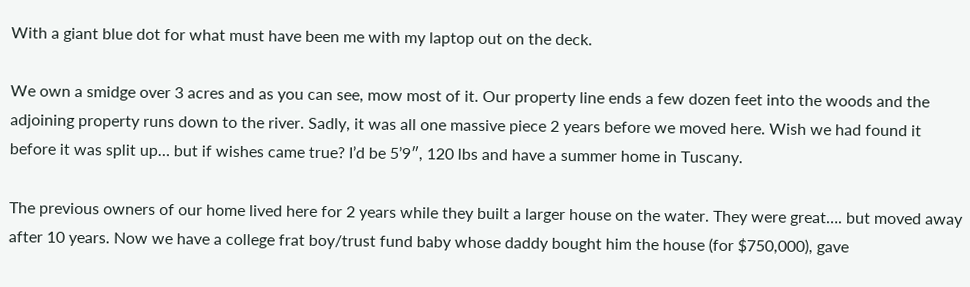With a giant blue dot for what must have been me with my laptop out on the deck.

We own a smidge over 3 acres and as you can see, mow most of it. Our property line ends a few dozen feet into the woods and the adjoining property runs down to the river. Sadly, it was all one massive piece 2 years before we moved here. Wish we had found it before it was split up… but if wishes came true? I’d be 5’9″, 120 lbs and have a summer home in Tuscany.

The previous owners of our home lived here for 2 years while they built a larger house on the water. They were great…. but moved away after 10 years. Now we have a college frat boy/trust fund baby whose daddy bought him the house (for $750,000), gave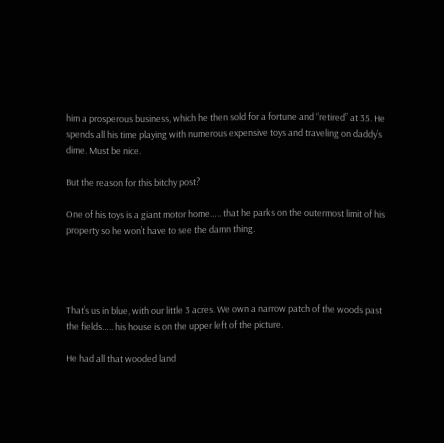him a prosperous business, which he then sold for a fortune and “retired” at 35. He spends all his time playing with numerous expensive toys and traveling on daddy’s dime. Must be nice.

But the reason for this bitchy post?

One of his toys is a giant motor home….. that he parks on the outermost limit of his property so he won’t have to see the damn thing.




That’s us in blue, with our little 3 acres. We own a narrow patch of the woods past the fields….. his house is on the upper left of the picture.

He had all that wooded land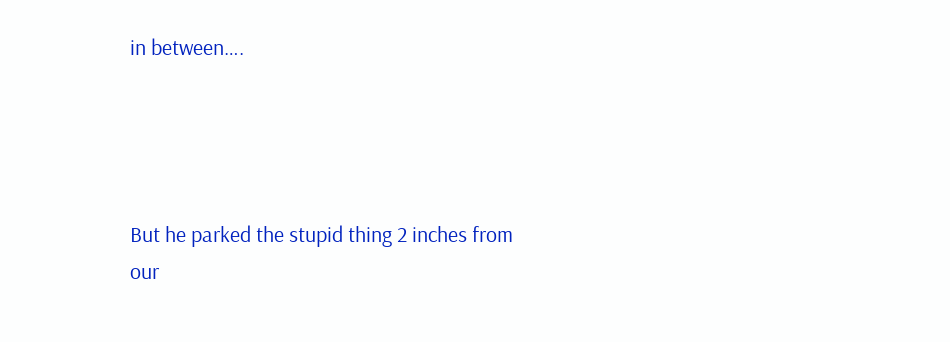in between….




But he parked the stupid thing 2 inches from our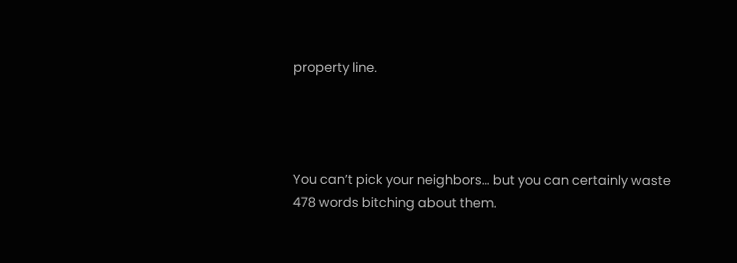property line.




You can’t pick your neighbors… but you can certainly waste 478 words bitching about them.